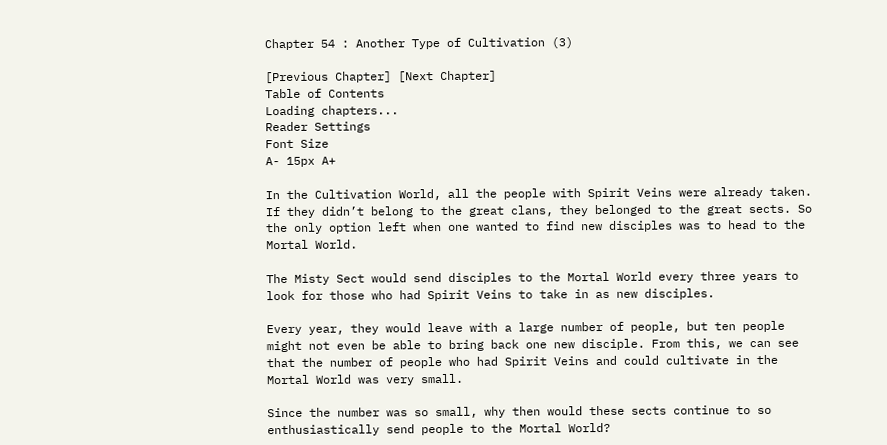Chapter 54 : Another Type of Cultivation (3)

[Previous Chapter] [Next Chapter]
Table of Contents
Loading chapters...
Reader Settings
Font Size
A- 15px A+

In the Cultivation World, all the people with Spirit Veins were already taken. If they didn’t belong to the great clans, they belonged to the great sects. So the only option left when one wanted to find new disciples was to head to the Mortal World.

The Misty Sect would send disciples to the Mortal World every three years to look for those who had Spirit Veins to take in as new disciples.

Every year, they would leave with a large number of people, but ten people might not even be able to bring back one new disciple. From this, we can see that the number of people who had Spirit Veins and could cultivate in the Mortal World was very small.

Since the number was so small, why then would these sects continue to so enthusiastically send people to the Mortal World?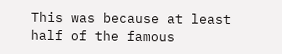This was because at least half of the famous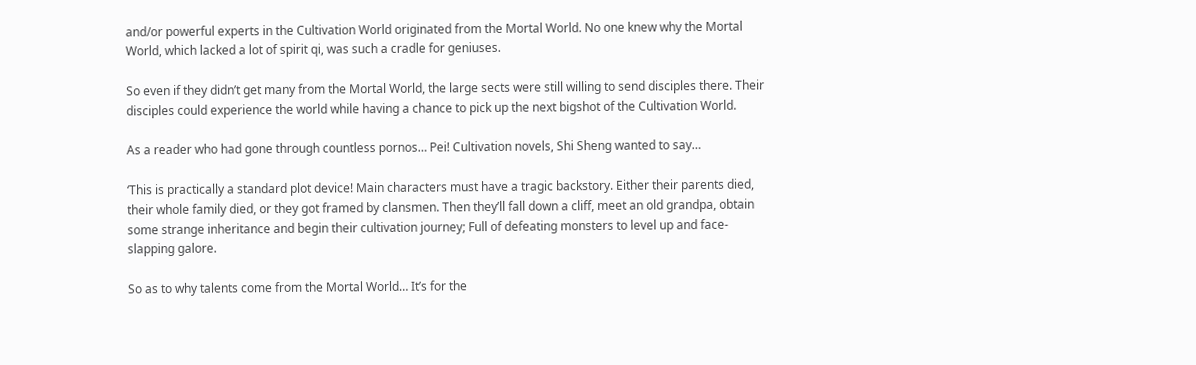and/or powerful experts in the Cultivation World originated from the Mortal World. No one knew why the Mortal World, which lacked a lot of spirit qi, was such a cradle for geniuses.

So even if they didn’t get many from the Mortal World, the large sects were still willing to send disciples there. Their disciples could experience the world while having a chance to pick up the next bigshot of the Cultivation World.

As a reader who had gone through countless pornos… Pei! Cultivation novels, Shi Sheng wanted to say…

‘This is practically a standard plot device! Main characters must have a tragic backstory. Either their parents died, their whole family died, or they got framed by clansmen. Then they’ll fall down a cliff, meet an old grandpa, obtain some strange inheritance and begin their cultivation journey; Full of defeating monsters to level up and face-slapping galore.

So as to why talents come from the Mortal World… It’s for the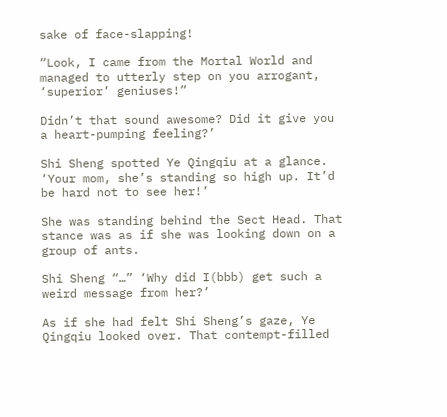sake of face-slapping!

“Look, I came from the Mortal World and managed to utterly step on you arrogant, ‘superior’ geniuses!”

Didn’t that sound awesome? Did it give you a heart-pumping feeling?’

Shi Sheng spotted Ye Qingqiu at a glance. ‘Your mom, she’s standing so high up. It’d be hard not to see her!’

She was standing behind the Sect Head. That stance was as if she was looking down on a group of ants.

Shi Sheng “…” ‘Why did I(bbb) get such a weird message from her?’

As if she had felt Shi Sheng’s gaze, Ye Qingqiu looked over. That contempt-filled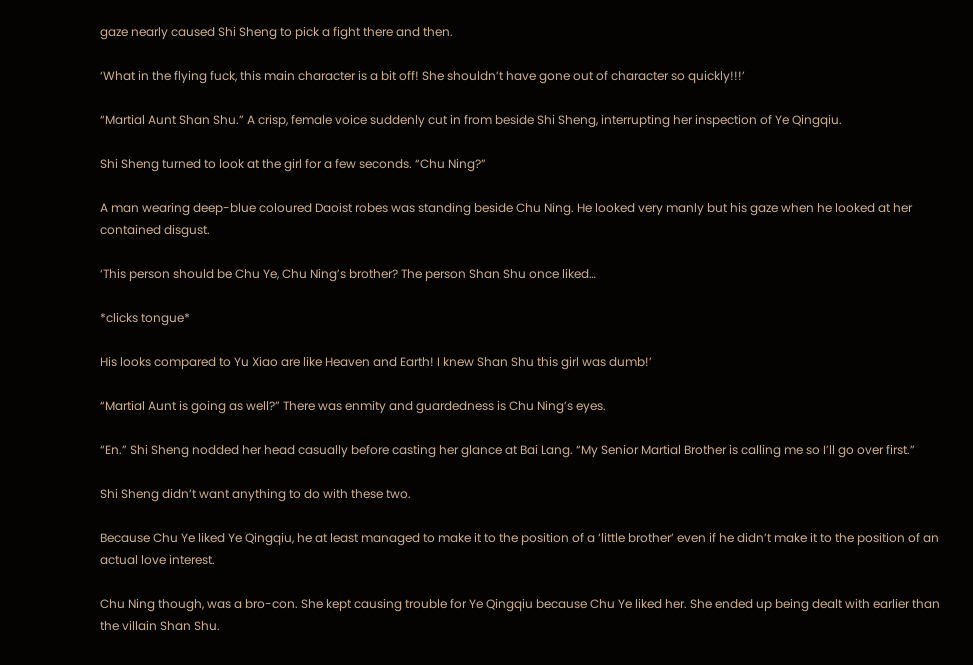gaze nearly caused Shi Sheng to pick a fight there and then.

‘What in the flying fuck, this main character is a bit off! She shouldn’t have gone out of character so quickly!!!’

“Martial Aunt Shan Shu.” A crisp, female voice suddenly cut in from beside Shi Sheng, interrupting her inspection of Ye Qingqiu.

Shi Sheng turned to look at the girl for a few seconds. “Chu Ning?”

A man wearing deep-blue coloured Daoist robes was standing beside Chu Ning. He looked very manly but his gaze when he looked at her contained disgust.

‘This person should be Chu Ye, Chu Ning’s brother? The person Shan Shu once liked…

*clicks tongue*

His looks compared to Yu Xiao are like Heaven and Earth! I knew Shan Shu this girl was dumb!’

“Martial Aunt is going as well?” There was enmity and guardedness is Chu Ning’s eyes.

“En.” Shi Sheng nodded her head casually before casting her glance at Bai Lang. “My Senior Martial Brother is calling me so I’ll go over first.”

Shi Sheng didn’t want anything to do with these two.

Because Chu Ye liked Ye Qingqiu, he at least managed to make it to the position of a ‘little brother’ even if he didn’t make it to the position of an actual love interest.

Chu Ning though, was a bro-con. She kept causing trouble for Ye Qingqiu because Chu Ye liked her. She ended up being dealt with earlier than the villain Shan Shu.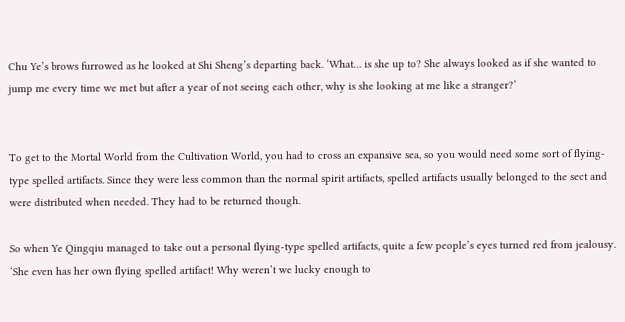Chu Ye’s brows furrowed as he looked at Shi Sheng’s departing back. ‘What… is she up to? She always looked as if she wanted to jump me every time we met but after a year of not seeing each other, why is she looking at me like a stranger?’


To get to the Mortal World from the Cultivation World, you had to cross an expansive sea, so you would need some sort of flying-type spelled artifacts. Since they were less common than the normal spirit artifacts, spelled artifacts usually belonged to the sect and were distributed when needed. They had to be returned though.

So when Ye Qingqiu managed to take out a personal flying-type spelled artifacts, quite a few people’s eyes turned red from jealousy. ‘She even has her own flying spelled artifact! Why weren’t we lucky enough to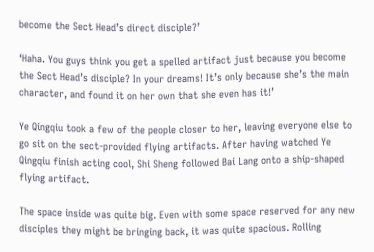become the Sect Head’s direct disciple?’

‘Haha. You guys think you get a spelled artifact just because you become the Sect Head’s disciple? In your dreams! It’s only because she’s the main character, and found it on her own that she even has it!’

Ye Qingqiu took a few of the people closer to her, leaving everyone else to go sit on the sect-provided flying artifacts. After having watched Ye Qingqiu finish acting cool, Shi Sheng followed Bai Lang onto a ship-shaped flying artifact.

The space inside was quite big. Even with some space reserved for any new disciples they might be bringing back, it was quite spacious. Rolling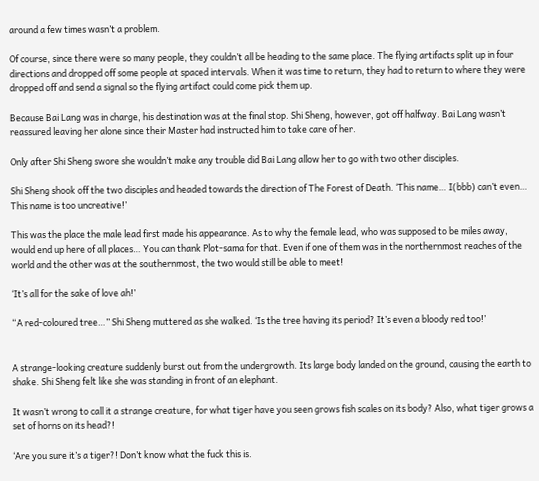around a few times wasn’t a problem.

Of course, since there were so many people, they couldn’t all be heading to the same place. The flying artifacts split up in four directions and dropped off some people at spaced intervals. When it was time to return, they had to return to where they were dropped off and send a signal so the flying artifact could come pick them up.

Because Bai Lang was in charge, his destination was at the final stop. Shi Sheng, however, got off halfway. Bai Lang wasn’t reassured leaving her alone since their Master had instructed him to take care of her.

Only after Shi Sheng swore she wouldn’t make any trouble did Bai Lang allow her to go with two other disciples.

Shi Sheng shook off the two disciples and headed towards the direction of The Forest of Death. ‘This name… I(bbb) can’t even… This name is too uncreative!’

This was the place the male lead first made his appearance. As to why the female lead, who was supposed to be miles away, would end up here of all places… You can thank Plot-sama for that. Even if one of them was in the northernmost reaches of the world and the other was at the southernmost, the two would still be able to meet!

‘It’s all for the sake of love ah!’

“A red-coloured tree…” Shi Sheng muttered as she walked. ‘Is the tree having its period? It’s even a bloody red too!’


A strange-looking creature suddenly burst out from the undergrowth. Its large body landed on the ground, causing the earth to shake. Shi Sheng felt like she was standing in front of an elephant.

It wasn’t wrong to call it a strange creature, for what tiger have you seen grows fish scales on its body? Also, what tiger grows a set of horns on its head?!

‘Are you sure it’s a tiger?! Don’t know what the fuck this is.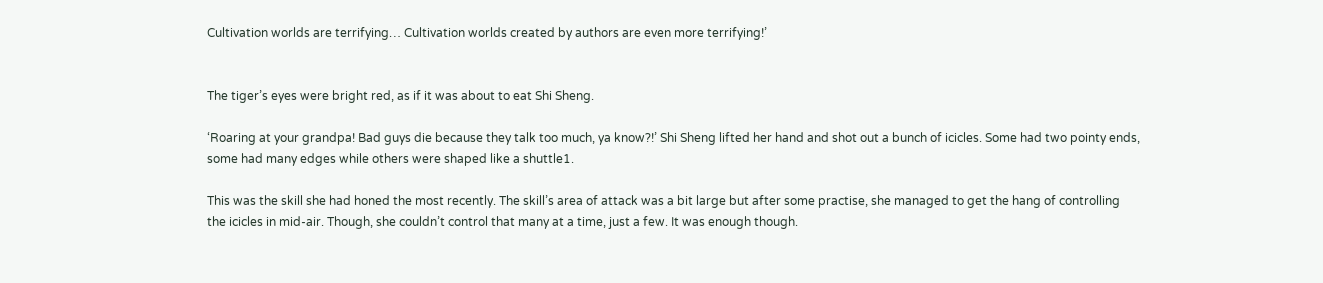Cultivation worlds are terrifying… Cultivation worlds created by authors are even more terrifying!’


The tiger’s eyes were bright red, as if it was about to eat Shi Sheng.

‘Roaring at your grandpa! Bad guys die because they talk too much, ya know?!’ Shi Sheng lifted her hand and shot out a bunch of icicles. Some had two pointy ends, some had many edges while others were shaped like a shuttle1.

This was the skill she had honed the most recently. The skill’s area of attack was a bit large but after some practise, she managed to get the hang of controlling the icicles in mid-air. Though, she couldn’t control that many at a time, just a few. It was enough though.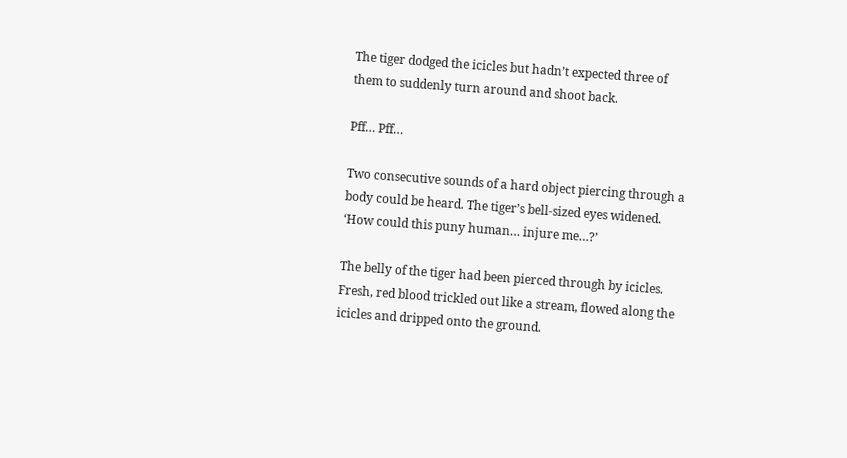The tiger dodged the icicles but hadn’t expected three of them to suddenly turn around and shoot back.

Pff… Pff…

Two consecutive sounds of a hard object piercing through a body could be heard. The tiger’s bell-sized eyes widened. ‘How could this puny human… injure me…?’

The belly of the tiger had been pierced through by icicles. Fresh, red blood trickled out like a stream, flowed along the icicles and dripped onto the ground.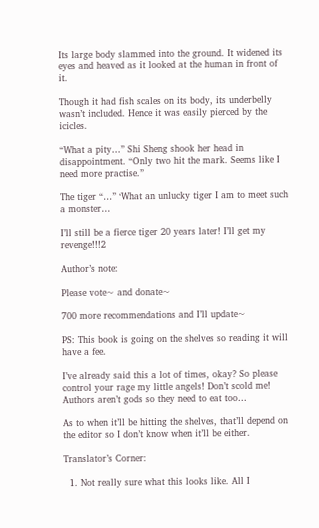Its large body slammed into the ground. It widened its eyes and heaved as it looked at the human in front of it.

Though it had fish scales on its body, its underbelly wasn’t included. Hence it was easily pierced by the icicles.

“What a pity…” Shi Sheng shook her head in disappointment. “Only two hit the mark. Seems like I need more practise.”

The tiger “…” ‘What an unlucky tiger I am to meet such a monster…

I’ll still be a fierce tiger 20 years later! I’ll get my revenge!!!2

Author’s note:

Please vote~ and donate~

700 more recommendations and I’ll update~

PS: This book is going on the shelves so reading it will have a fee.

I’ve already said this a lot of times, okay? So please control your rage my little angels! Don’t scold me! Authors aren’t gods so they need to eat too…

As to when it’ll be hitting the shelves, that’ll depend on the editor so I don’t know when it’ll be either.

Translator’s Corner:

  1. Not really sure what this looks like. All I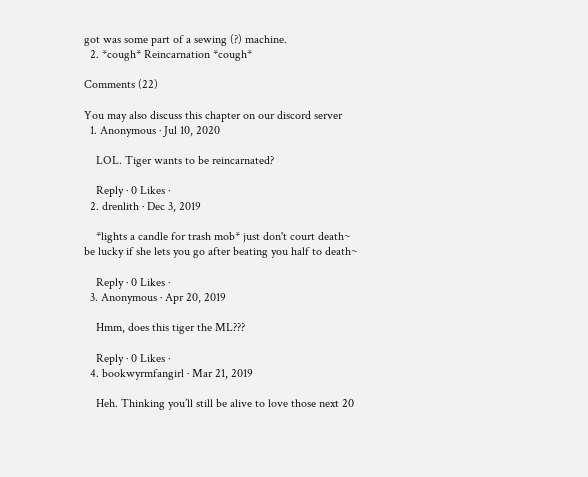got was some part of a sewing (?) machine.
  2. *cough* Reincarnation *cough*

Comments (22)

You may also discuss this chapter on our discord server
  1. Anonymous · Jul 10, 2020

    LOL. Tiger wants to be reincarnated?

    Reply · 0 Likes ·
  2. drenlith · Dec 3, 2019

    *lights a candle for trash mob* just don't court death~ be lucky if she lets you go after beating you half to death~

    Reply · 0 Likes ·
  3. Anonymous · Apr 20, 2019

    Hmm, does this tiger the ML???

    Reply · 0 Likes ·
  4. bookwyrmfangirl · Mar 21, 2019

    Heh. Thinking you’ll still be alive to love those next 20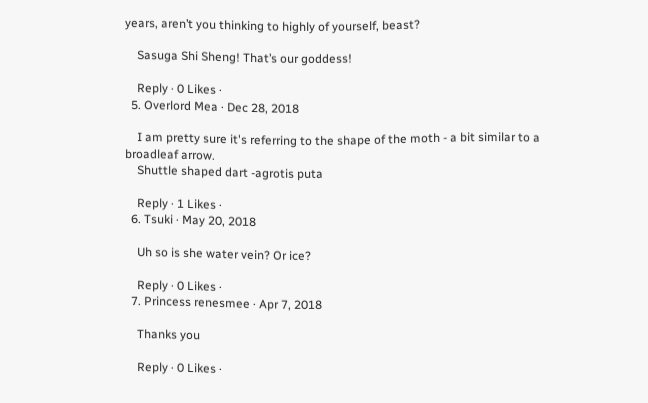years, aren’t you thinking to highly of yourself, beast?

    Sasuga Shi Sheng! That’s our goddess!

    Reply · 0 Likes ·
  5. Overlord Mea · Dec 28, 2018

    I am pretty sure it's referring to the shape of the moth - a bit similar to a broadleaf arrow.
    Shuttle shaped dart -agrotis puta

    Reply · 1 Likes ·
  6. Tsuki · May 20, 2018

    Uh so is she water vein? Or ice?

    Reply · 0 Likes ·
  7. Princess renesmee · Apr 7, 2018

    Thanks you

    Reply · 0 Likes ·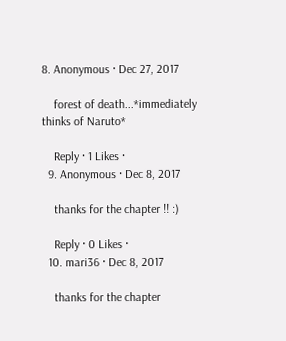8. Anonymous · Dec 27, 2017

    forest of death...*immediately thinks of Naruto*

    Reply · 1 Likes ·
  9. Anonymous · Dec 8, 2017

    thanks for the chapter !! :)

    Reply · 0 Likes ·
  10. mari36 · Dec 8, 2017

    thanks for the chapter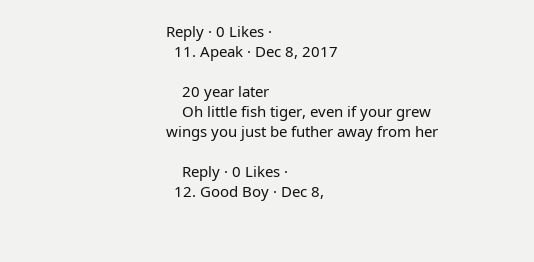Reply · 0 Likes ·
  11. Apeak · Dec 8, 2017

    20 year later
    Oh little fish tiger, even if your grew wings you just be futher away from her

    Reply · 0 Likes ·
  12. Good Boy · Dec 8,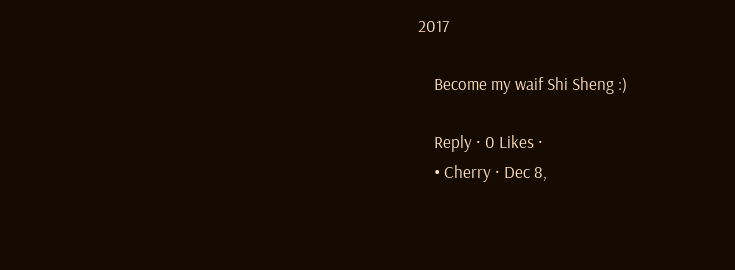2017

    Become my waif Shi Sheng :)

    Reply · 0 Likes ·
    • Cherry · Dec 8,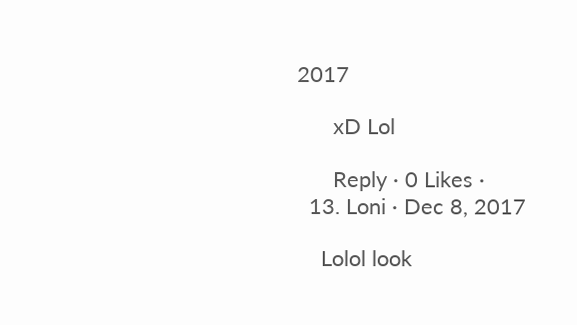2017

      xD Lol

      Reply · 0 Likes ·
  13. Loni · Dec 8, 2017

    Lolol look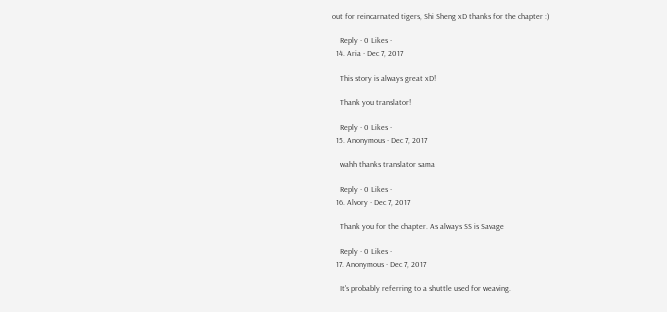out for reincarnated tigers, Shi Sheng xD thanks for the chapter :)

    Reply · 0 Likes ·
  14. Aria · Dec 7, 2017

    This story is always great xD!

    Thank you translator!

    Reply · 0 Likes ·
  15. Anonymous · Dec 7, 2017

    wahh thanks translator sama

    Reply · 0 Likes ·
  16. Alvory · Dec 7, 2017

    Thank you for the chapter. As always SS is Savage

    Reply · 0 Likes ·
  17. Anonymous · Dec 7, 2017

    It's probably referring to a shuttle used for weaving.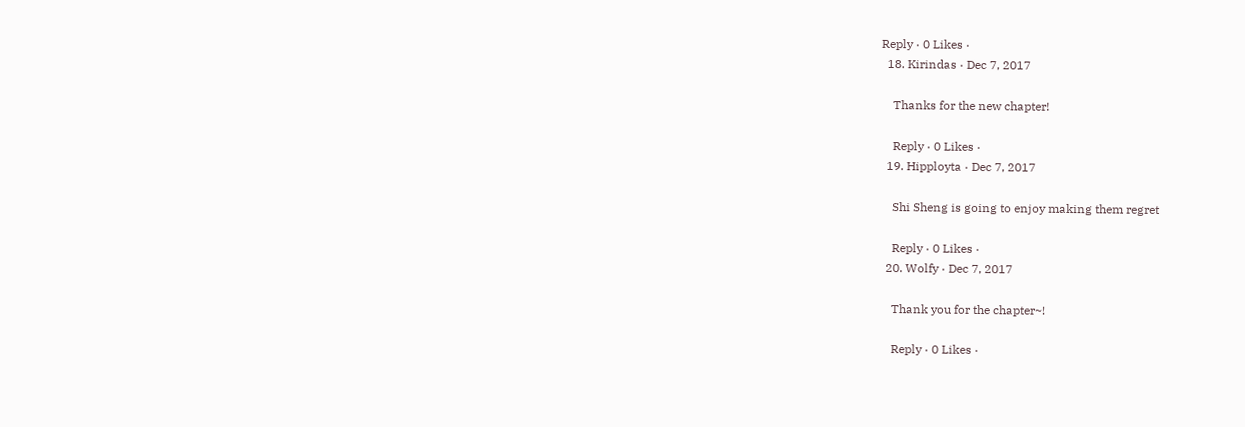Reply · 0 Likes ·
  18. Kirindas · Dec 7, 2017

    Thanks for the new chapter!

    Reply · 0 Likes ·
  19. Hipployta · Dec 7, 2017

    Shi Sheng is going to enjoy making them regret

    Reply · 0 Likes ·
  20. Wolfy · Dec 7, 2017

    Thank you for the chapter~!

    Reply · 0 Likes ·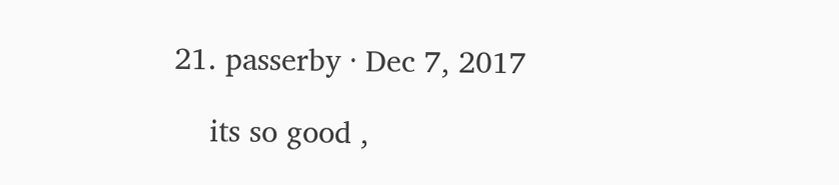21. passerby · Dec 7, 2017

    its so good ,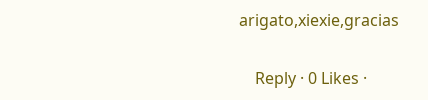arigato,xiexie,gracias

    Reply · 0 Likes ·